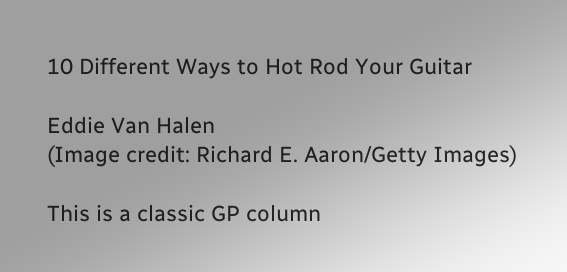10 Different Ways to Hot Rod Your Guitar

Eddie Van Halen
(Image credit: Richard E. Aaron/Getty Images)

This is a classic GP column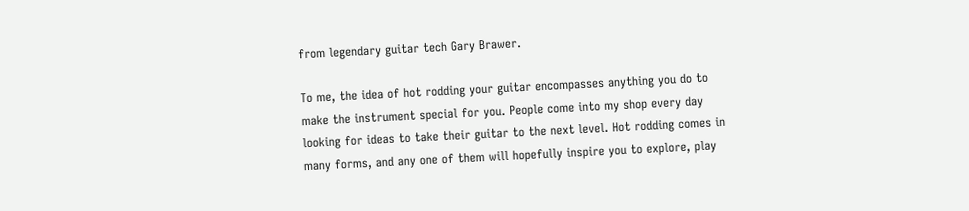from legendary guitar tech Gary Brawer.

To me, the idea of hot rodding your guitar encompasses anything you do to make the instrument special for you. People come into my shop every day looking for ideas to take their guitar to the next level. Hot rodding comes in many forms, and any one of them will hopefully inspire you to explore, play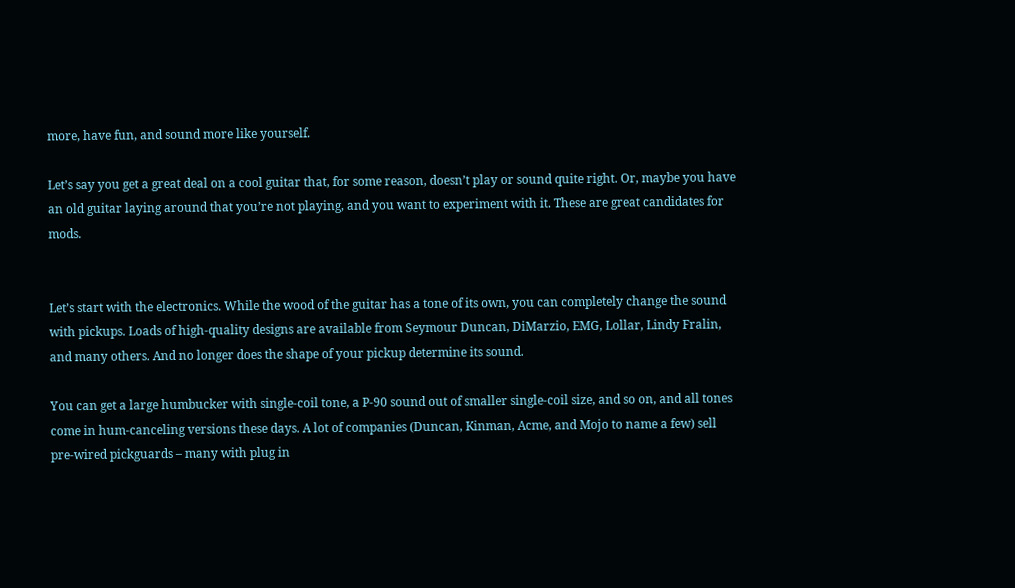more, have fun, and sound more like yourself.

Let’s say you get a great deal on a cool guitar that, for some reason, doesn’t play or sound quite right. Or, maybe you have an old guitar laying around that you’re not playing, and you want to experiment with it. These are great candidates for mods.


Let’s start with the electronics. While the wood of the guitar has a tone of its own, you can completely change the sound with pickups. Loads of high-quality designs are available from Seymour Duncan, DiMarzio, EMG, Lollar, Lindy Fralin, and many others. And no longer does the shape of your pickup determine its sound.

You can get a large humbucker with single-coil tone, a P-90 sound out of smaller single-coil size, and so on, and all tones come in hum-canceling versions these days. A lot of companies (Duncan, Kinman, Acme, and Mojo to name a few) sell pre-wired pickguards – many with plug in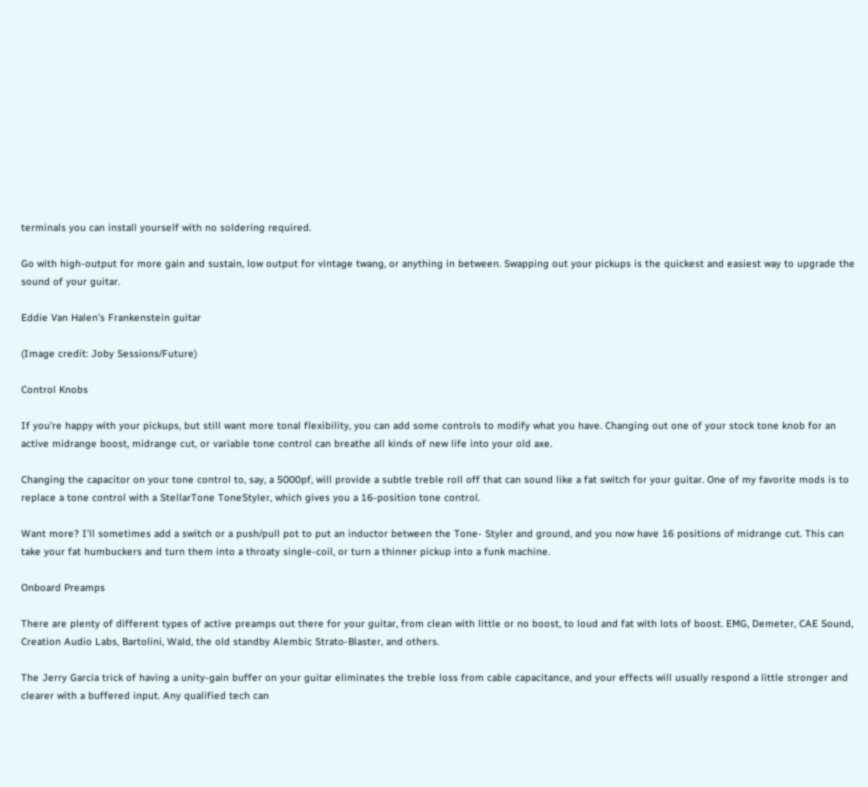terminals you can install yourself with no soldering required.

Go with high-output for more gain and sustain, low output for vintage twang, or anything in between. Swapping out your pickups is the quickest and easiest way to upgrade the sound of your guitar.

Eddie Van Halen's Frankenstein guitar

(Image credit: Joby Sessions/Future)

Control Knobs

If you’re happy with your pickups, but still want more tonal flexibility, you can add some controls to modify what you have. Changing out one of your stock tone knob for an active midrange boost, midrange cut, or variable tone control can breathe all kinds of new life into your old axe.

Changing the capacitor on your tone control to, say, a 5000pf, will provide a subtle treble roll off that can sound like a fat switch for your guitar. One of my favorite mods is to replace a tone control with a StellarTone ToneStyler, which gives you a 16-position tone control.

Want more? I’ll sometimes add a switch or a push/pull pot to put an inductor between the Tone- Styler and ground, and you now have 16 positions of midrange cut. This can take your fat humbuckers and turn them into a throaty single-coil, or turn a thinner pickup into a funk machine.

Onboard Preamps

There are plenty of different types of active preamps out there for your guitar, from clean with little or no boost, to loud and fat with lots of boost. EMG, Demeter, CAE Sound, Creation Audio Labs, Bartolini, Wald, the old standby Alembic Strato-Blaster, and others.

The Jerry Garcia trick of having a unity-gain buffer on your guitar eliminates the treble loss from cable capacitance, and your effects will usually respond a little stronger and clearer with a buffered input. Any qualified tech can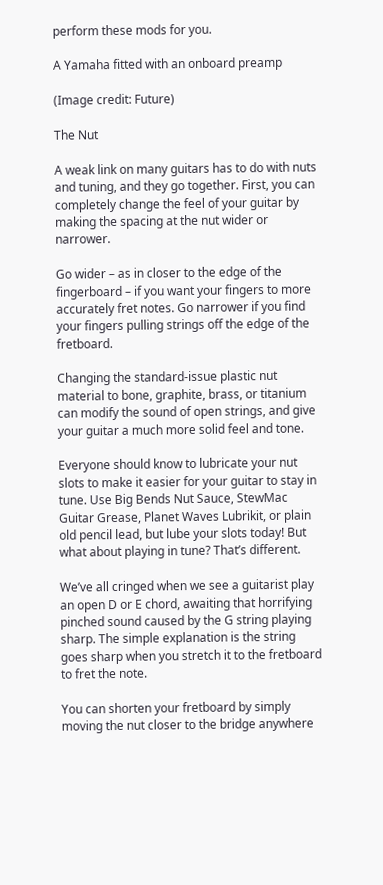perform these mods for you.

A Yamaha fitted with an onboard preamp

(Image credit: Future)

The Nut

A weak link on many guitars has to do with nuts and tuning, and they go together. First, you can completely change the feel of your guitar by making the spacing at the nut wider or narrower.

Go wider – as in closer to the edge of the fingerboard – if you want your fingers to more accurately fret notes. Go narrower if you find your fingers pulling strings off the edge of the fretboard.

Changing the standard-issue plastic nut material to bone, graphite, brass, or titanium can modify the sound of open strings, and give your guitar a much more solid feel and tone.

Everyone should know to lubricate your nut slots to make it easier for your guitar to stay in tune. Use Big Bends Nut Sauce, StewMac Guitar Grease, Planet Waves Lubrikit, or plain old pencil lead, but lube your slots today! But what about playing in tune? That’s different.

We’ve all cringed when we see a guitarist play an open D or E chord, awaiting that horrifying pinched sound caused by the G string playing sharp. The simple explanation is the string goes sharp when you stretch it to the fretboard to fret the note.

You can shorten your fretboard by simply moving the nut closer to the bridge anywhere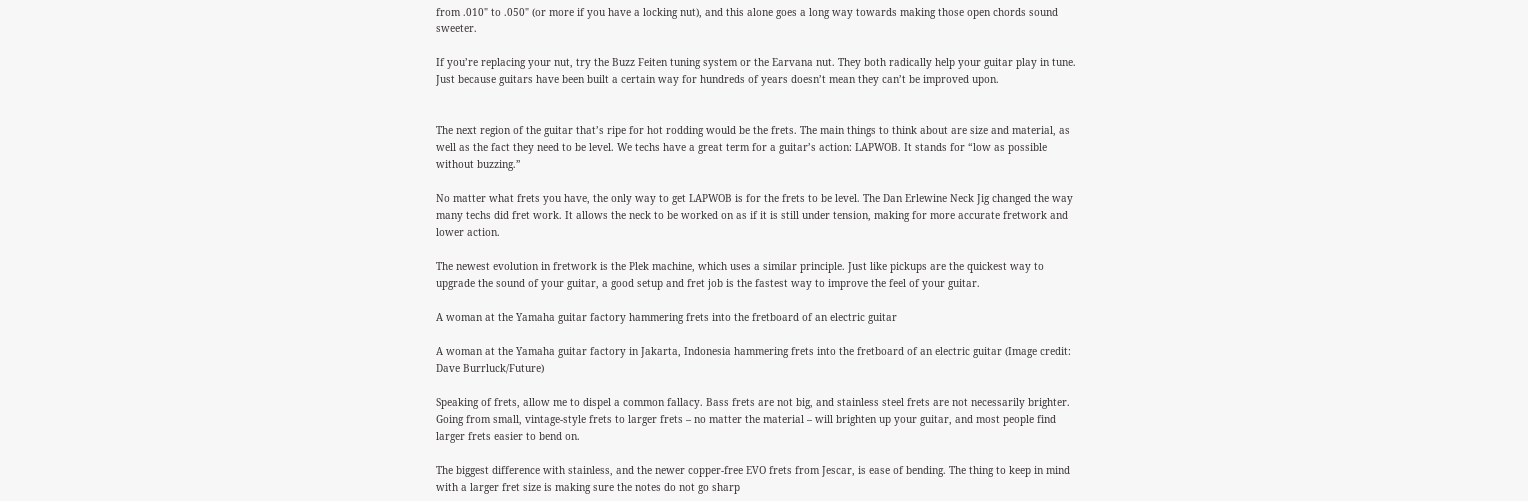from .010" to .050" (or more if you have a locking nut), and this alone goes a long way towards making those open chords sound sweeter.

If you’re replacing your nut, try the Buzz Feiten tuning system or the Earvana nut. They both radically help your guitar play in tune. Just because guitars have been built a certain way for hundreds of years doesn’t mean they can’t be improved upon.


The next region of the guitar that’s ripe for hot rodding would be the frets. The main things to think about are size and material, as well as the fact they need to be level. We techs have a great term for a guitar’s action: LAPWOB. It stands for “low as possible without buzzing.”

No matter what frets you have, the only way to get LAPWOB is for the frets to be level. The Dan Erlewine Neck Jig changed the way many techs did fret work. It allows the neck to be worked on as if it is still under tension, making for more accurate fretwork and lower action.

The newest evolution in fretwork is the Plek machine, which uses a similar principle. Just like pickups are the quickest way to upgrade the sound of your guitar, a good setup and fret job is the fastest way to improve the feel of your guitar.

A woman at the Yamaha guitar factory hammering frets into the fretboard of an electric guitar

A woman at the Yamaha guitar factory in Jakarta, Indonesia hammering frets into the fretboard of an electric guitar (Image credit: Dave Burrluck/Future)

Speaking of frets, allow me to dispel a common fallacy. Bass frets are not big, and stainless steel frets are not necessarily brighter. Going from small, vintage-style frets to larger frets – no matter the material – will brighten up your guitar, and most people find larger frets easier to bend on.

The biggest difference with stainless, and the newer copper-free EVO frets from Jescar, is ease of bending. The thing to keep in mind with a larger fret size is making sure the notes do not go sharp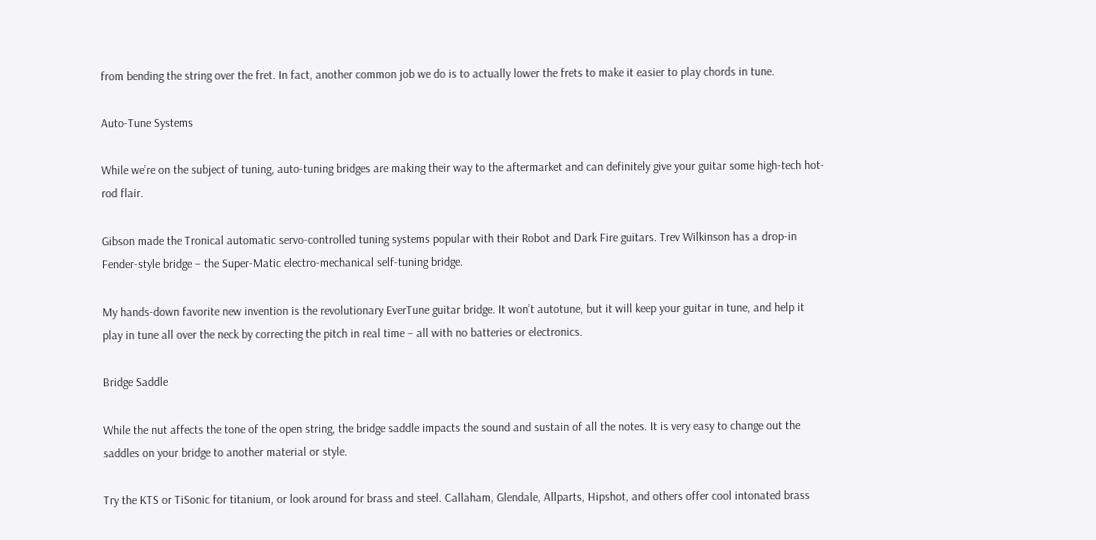from bending the string over the fret. In fact, another common job we do is to actually lower the frets to make it easier to play chords in tune.

Auto-Tune Systems

While we’re on the subject of tuning, auto-tuning bridges are making their way to the aftermarket and can definitely give your guitar some high-tech hot-rod flair.

Gibson made the Tronical automatic servo-controlled tuning systems popular with their Robot and Dark Fire guitars. Trev Wilkinson has a drop-in Fender-style bridge – the Super-Matic electro-mechanical self-tuning bridge.

My hands-down favorite new invention is the revolutionary EverTune guitar bridge. It won’t autotune, but it will keep your guitar in tune, and help it play in tune all over the neck by correcting the pitch in real time – all with no batteries or electronics.

Bridge Saddle

While the nut affects the tone of the open string, the bridge saddle impacts the sound and sustain of all the notes. It is very easy to change out the saddles on your bridge to another material or style.

Try the KTS or TiSonic for titanium, or look around for brass and steel. Callaham, Glendale, Allparts, Hipshot, and others offer cool intonated brass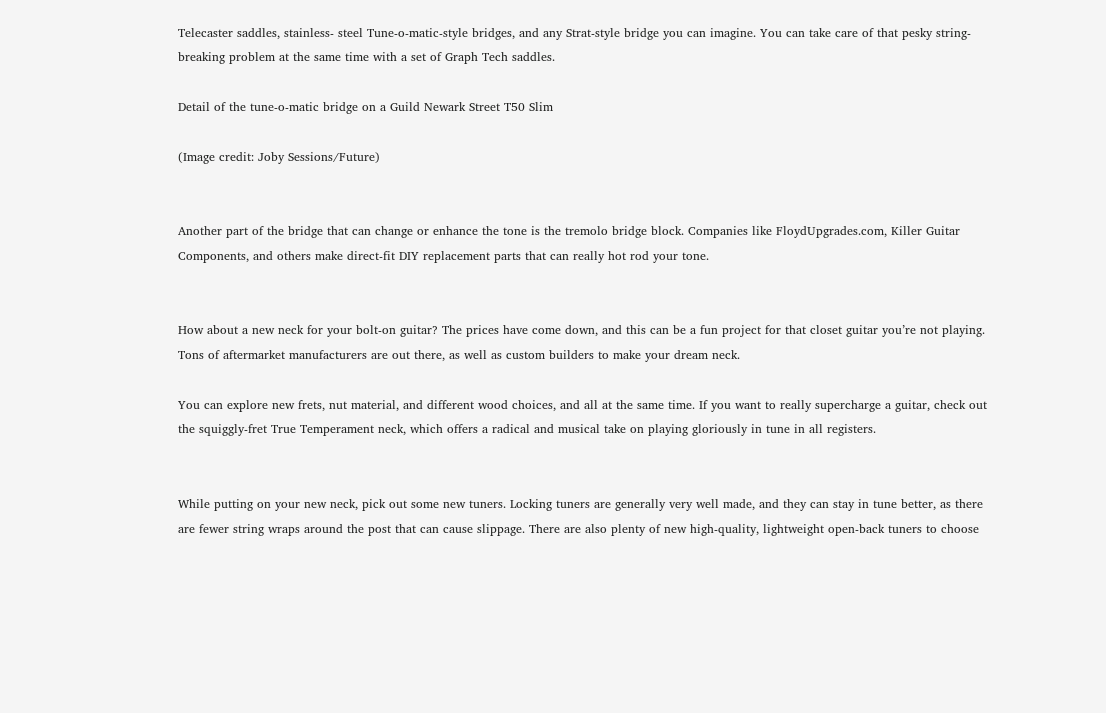Telecaster saddles, stainless- steel Tune-o-matic-style bridges, and any Strat-style bridge you can imagine. You can take care of that pesky string-breaking problem at the same time with a set of Graph Tech saddles.

Detail of the tune-o-matic bridge on a Guild Newark Street T50 Slim

(Image credit: Joby Sessions/Future)


Another part of the bridge that can change or enhance the tone is the tremolo bridge block. Companies like FloydUpgrades.com, Killer Guitar Components, and others make direct-fit DIY replacement parts that can really hot rod your tone.


How about a new neck for your bolt-on guitar? The prices have come down, and this can be a fun project for that closet guitar you’re not playing. Tons of aftermarket manufacturers are out there, as well as custom builders to make your dream neck.

You can explore new frets, nut material, and different wood choices, and all at the same time. If you want to really supercharge a guitar, check out the squiggly-fret True Temperament neck, which offers a radical and musical take on playing gloriously in tune in all registers.


While putting on your new neck, pick out some new tuners. Locking tuners are generally very well made, and they can stay in tune better, as there are fewer string wraps around the post that can cause slippage. There are also plenty of new high-quality, lightweight open-back tuners to choose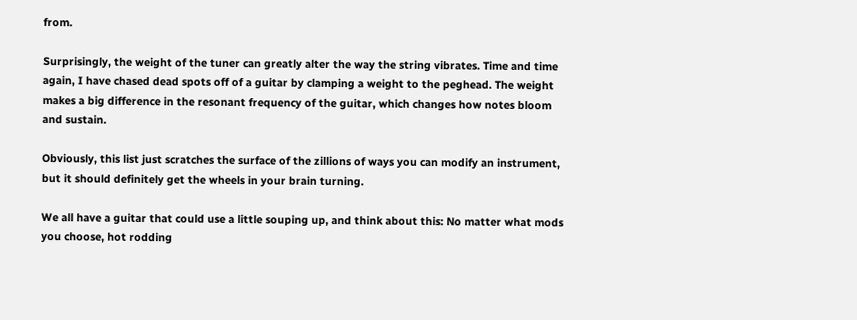from.

Surprisingly, the weight of the tuner can greatly alter the way the string vibrates. Time and time again, I have chased dead spots off of a guitar by clamping a weight to the peghead. The weight makes a big difference in the resonant frequency of the guitar, which changes how notes bloom and sustain.

Obviously, this list just scratches the surface of the zillions of ways you can modify an instrument, but it should definitely get the wheels in your brain turning.

We all have a guitar that could use a little souping up, and think about this: No matter what mods you choose, hot rodding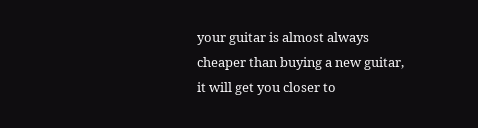your guitar is almost always cheaper than buying a new guitar, it will get you closer to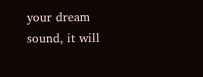your dream sound, it will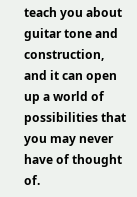teach you about guitar tone and construction, and it can open up a world of possibilities that you may never have of thought of.